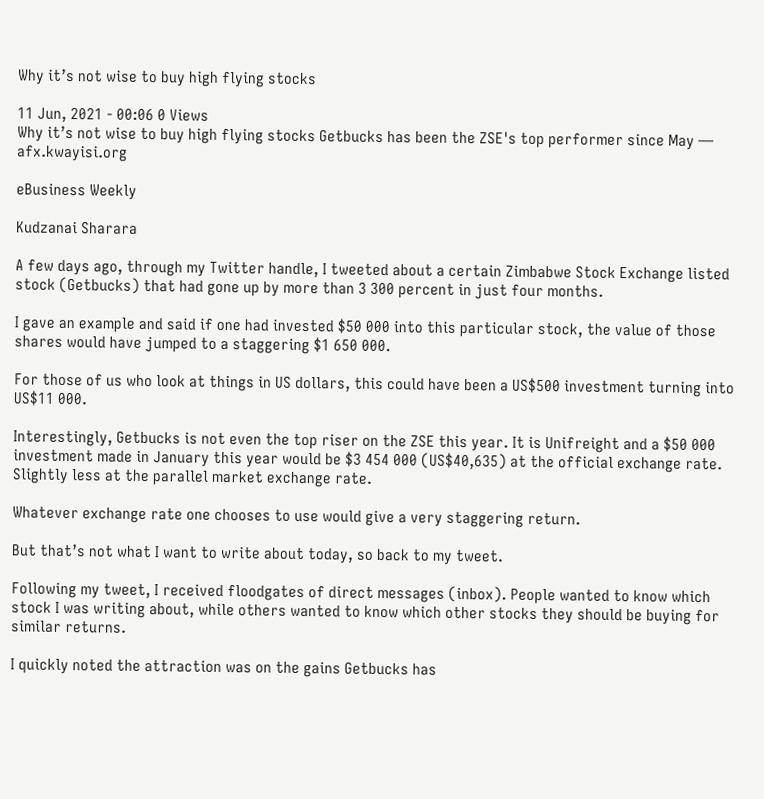Why it’s not wise to buy high flying stocks

11 Jun, 2021 - 00:06 0 Views
Why it’s not wise to buy high flying stocks Getbucks has been the ZSE's top performer since May — afx.kwayisi.org

eBusiness Weekly

Kudzanai Sharara

A few days ago, through my Twitter handle, I tweeted about a certain Zimbabwe Stock Exchange listed stock (Getbucks) that had gone up by more than 3 300 percent in just four months.

I gave an example and said if one had invested $50 000 into this particular stock, the value of those shares would have jumped to a staggering $1 650 000.

For those of us who look at things in US dollars, this could have been a US$500 investment turning into US$11 000.

Interestingly, Getbucks is not even the top riser on the ZSE this year. It is Unifreight and a $50 000 investment made in January this year would be $3 454 000 (US$40,635) at the official exchange rate. Slightly less at the parallel market exchange rate.

Whatever exchange rate one chooses to use would give a very staggering return.

But that’s not what I want to write about today, so back to my tweet.

Following my tweet, I received floodgates of direct messages (inbox). People wanted to know which stock I was writing about, while others wanted to know which other stocks they should be buying for similar returns.

I quickly noted the attraction was on the gains Getbucks has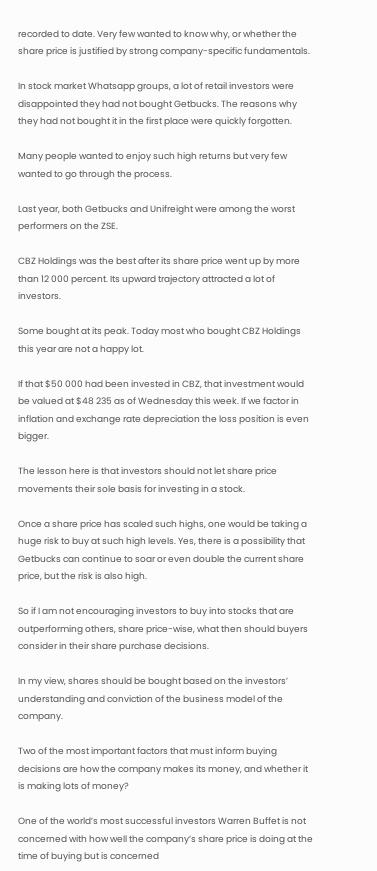recorded to date. Very few wanted to know why, or whether the share price is justified by strong company-specific fundamentals.

In stock market Whatsapp groups, a lot of retail investors were disappointed they had not bought Getbucks. The reasons why they had not bought it in the first place were quickly forgotten.

Many people wanted to enjoy such high returns but very few wanted to go through the process.

Last year, both Getbucks and Unifreight were among the worst performers on the ZSE.

CBZ Holdings was the best after its share price went up by more than 12 000 percent. Its upward trajectory attracted a lot of investors.

Some bought at its peak. Today most who bought CBZ Holdings this year are not a happy lot.

If that $50 000 had been invested in CBZ, that investment would be valued at $48 235 as of Wednesday this week. If we factor in inflation and exchange rate depreciation the loss position is even bigger.

The lesson here is that investors should not let share price movements their sole basis for investing in a stock.

Once a share price has scaled such highs, one would be taking a huge risk to buy at such high levels. Yes, there is a possibility that Getbucks can continue to soar or even double the current share price, but the risk is also high.

So if I am not encouraging investors to buy into stocks that are outperforming others, share price-wise, what then should buyers consider in their share purchase decisions.

In my view, shares should be bought based on the investors’ understanding and conviction of the business model of the company.

Two of the most important factors that must inform buying decisions are how the company makes its money, and whether it is making lots of money?

One of the world’s most successful investors Warren Buffet is not concerned with how well the company’s share price is doing at the time of buying but is concerned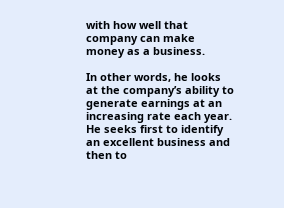with how well that company can make money as a business.

In other words, he looks at the company’s ability to generate earnings at an increasing rate each year. He seeks first to identify an excellent business and then to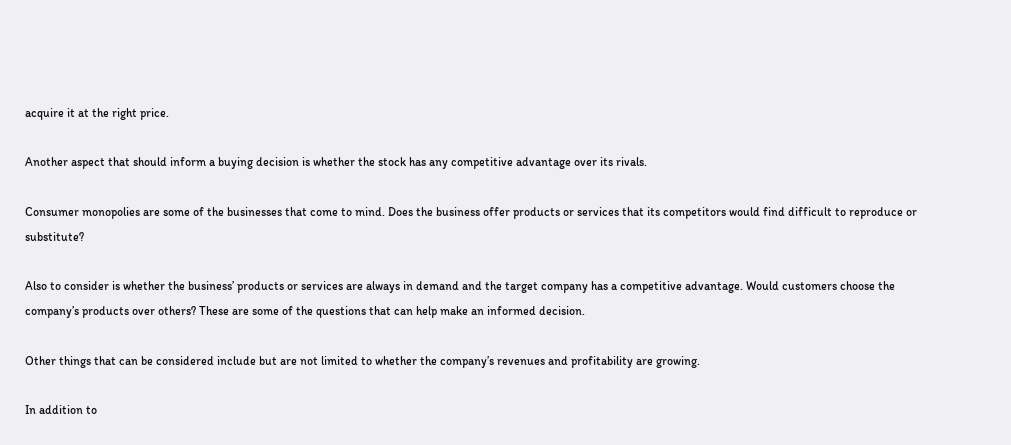acquire it at the right price.

Another aspect that should inform a buying decision is whether the stock has any competitive advantage over its rivals.

Consumer monopolies are some of the businesses that come to mind. Does the business offer products or services that its competitors would find difficult to reproduce or substitute?

Also to consider is whether the business’ products or services are always in demand and the target company has a competitive advantage. Would customers choose the company’s products over others? These are some of the questions that can help make an informed decision.

Other things that can be considered include but are not limited to whether the company’s revenues and profitability are growing.

In addition to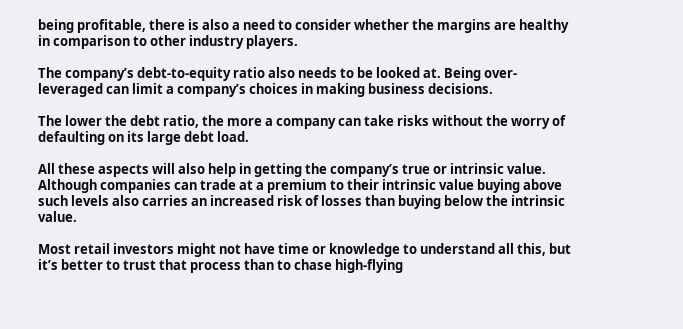being profitable, there is also a need to consider whether the margins are healthy in comparison to other industry players.

The company’s debt-to-equity ratio also needs to be looked at. Being over-leveraged can limit a company’s choices in making business decisions.

The lower the debt ratio, the more a company can take risks without the worry of defaulting on its large debt load.

All these aspects will also help in getting the company’s true or intrinsic value. Although companies can trade at a premium to their intrinsic value buying above such levels also carries an increased risk of losses than buying below the intrinsic value.

Most retail investors might not have time or knowledge to understand all this, but it’s better to trust that process than to chase high-flying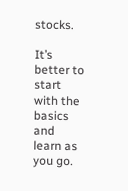stocks.

It’s better to start with the basics and learn as you go.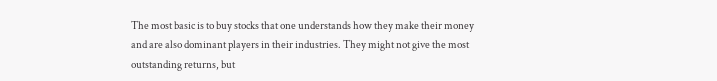The most basic is to buy stocks that one understands how they make their money and are also dominant players in their industries. They might not give the most outstanding returns, but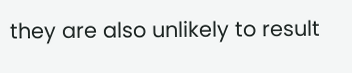they are also unlikely to result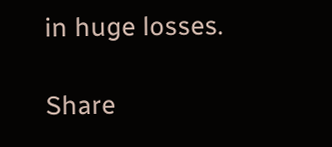in huge losses.

Share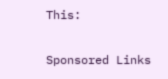This:

Sponsored Links